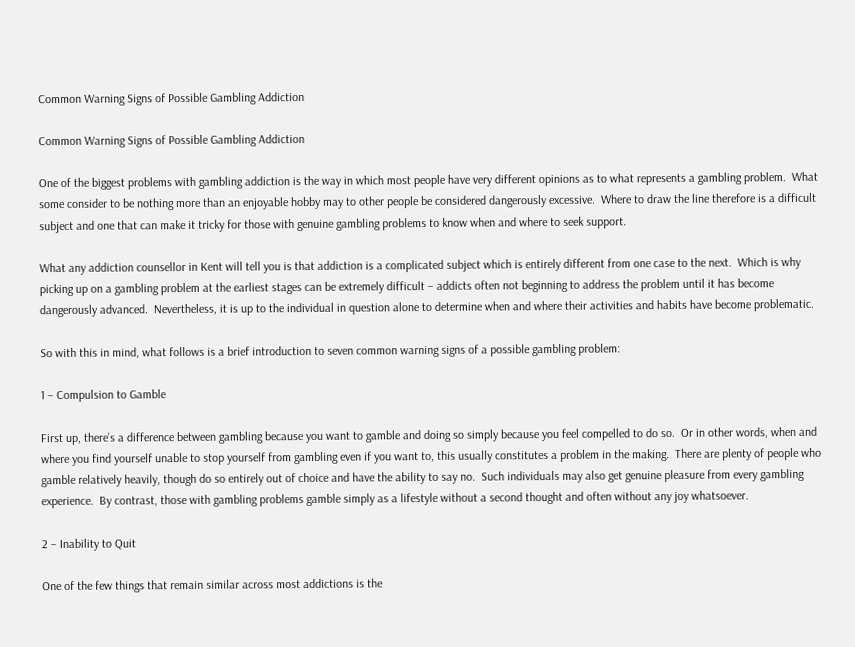Common Warning Signs of Possible Gambling Addiction

Common Warning Signs of Possible Gambling Addiction

One of the biggest problems with gambling addiction is the way in which most people have very different opinions as to what represents a gambling problem.  What some consider to be nothing more than an enjoyable hobby may to other people be considered dangerously excessive.  Where to draw the line therefore is a difficult subject and one that can make it tricky for those with genuine gambling problems to know when and where to seek support.

What any addiction counsellor in Kent will tell you is that addiction is a complicated subject which is entirely different from one case to the next.  Which is why picking up on a gambling problem at the earliest stages can be extremely difficult – addicts often not beginning to address the problem until it has become dangerously advanced.  Nevertheless, it is up to the individual in question alone to determine when and where their activities and habits have become problematic.

So with this in mind, what follows is a brief introduction to seven common warning signs of a possible gambling problem:

1 – Compulsion to Gamble

First up, there’s a difference between gambling because you want to gamble and doing so simply because you feel compelled to do so.  Or in other words, when and where you find yourself unable to stop yourself from gambling even if you want to, this usually constitutes a problem in the making.  There are plenty of people who gamble relatively heavily, though do so entirely out of choice and have the ability to say no.  Such individuals may also get genuine pleasure from every gambling experience.  By contrast, those with gambling problems gamble simply as a lifestyle without a second thought and often without any joy whatsoever.

2 – Inability to Quit

One of the few things that remain similar across most addictions is the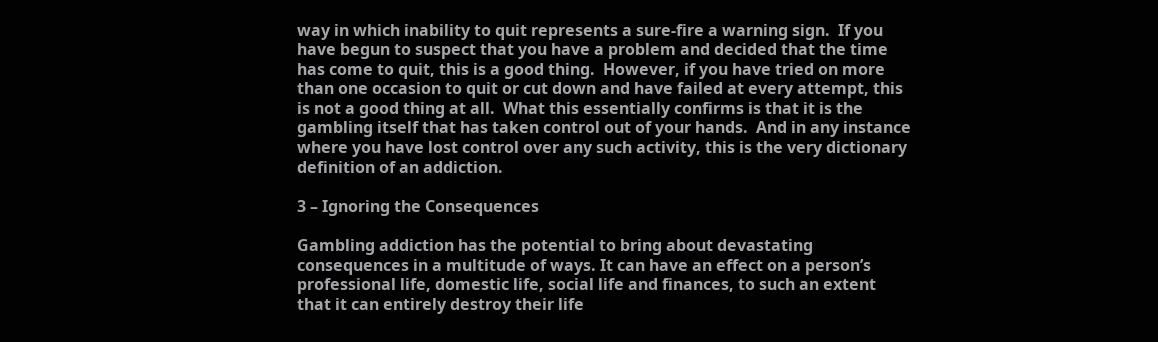way in which inability to quit represents a sure-fire a warning sign.  If you have begun to suspect that you have a problem and decided that the time has come to quit, this is a good thing.  However, if you have tried on more than one occasion to quit or cut down and have failed at every attempt, this is not a good thing at all.  What this essentially confirms is that it is the gambling itself that has taken control out of your hands.  And in any instance where you have lost control over any such activity, this is the very dictionary definition of an addiction.

3 – Ignoring the Consequences

Gambling addiction has the potential to bring about devastating consequences in a multitude of ways. It can have an effect on a person’s professional life, domestic life, social life and finances, to such an extent that it can entirely destroy their life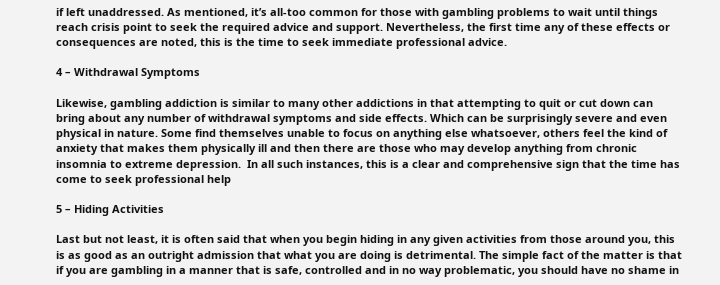if left unaddressed. As mentioned, it’s all-too common for those with gambling problems to wait until things reach crisis point to seek the required advice and support. Nevertheless, the first time any of these effects or consequences are noted, this is the time to seek immediate professional advice.

4 – Withdrawal Symptoms

Likewise, gambling addiction is similar to many other addictions in that attempting to quit or cut down can bring about any number of withdrawal symptoms and side effects. Which can be surprisingly severe and even physical in nature. Some find themselves unable to focus on anything else whatsoever, others feel the kind of anxiety that makes them physically ill and then there are those who may develop anything from chronic insomnia to extreme depression.  In all such instances, this is a clear and comprehensive sign that the time has come to seek professional help

5 – Hiding Activities

Last but not least, it is often said that when you begin hiding in any given activities from those around you, this is as good as an outright admission that what you are doing is detrimental. The simple fact of the matter is that if you are gambling in a manner that is safe, controlled and in no way problematic, you should have no shame in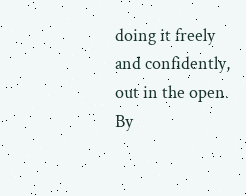doing it freely and confidently, out in the open.  By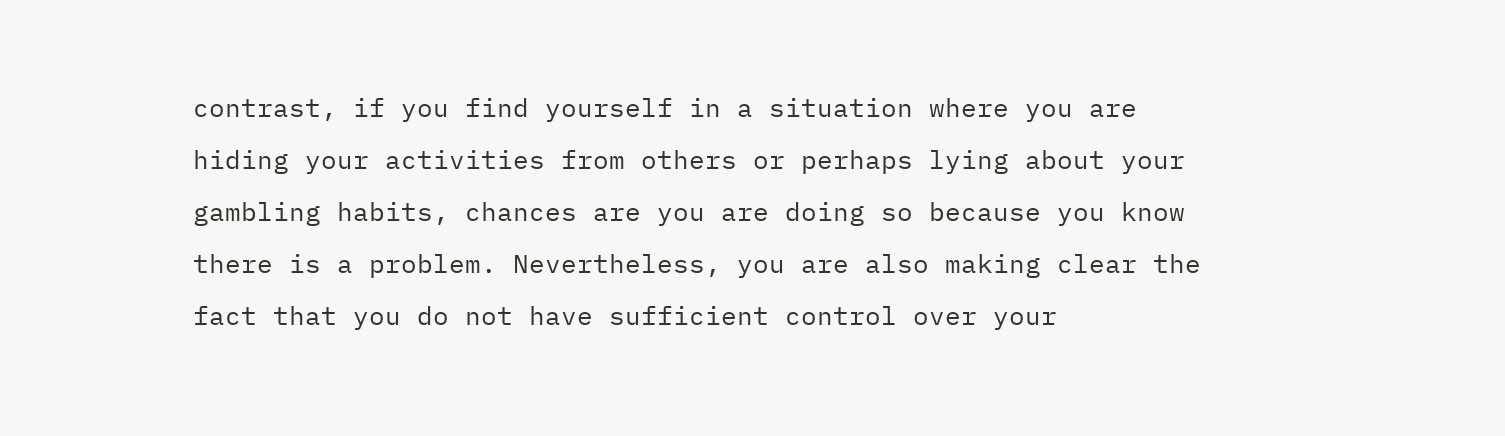contrast, if you find yourself in a situation where you are hiding your activities from others or perhaps lying about your gambling habits, chances are you are doing so because you know there is a problem. Nevertheless, you are also making clear the fact that you do not have sufficient control over your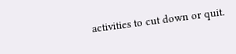activities to cut down or quit.